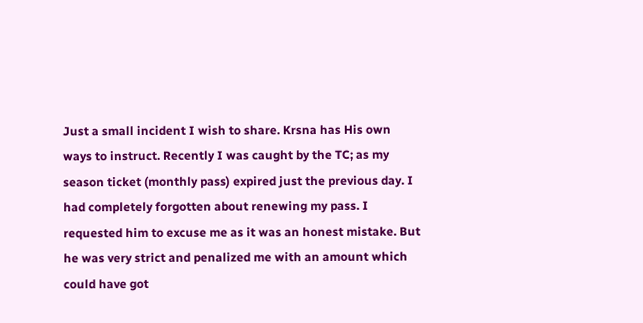Just a small incident I wish to share. Krsna has His own ways to instruct. Recently I was caught by the TC; as my season ticket (monthly pass) expired just the previous day. I had completely forgotten about renewing my pass. I requested him to excuse me as it was an honest mistake. But he was very strict and penalized me with an amount which could have got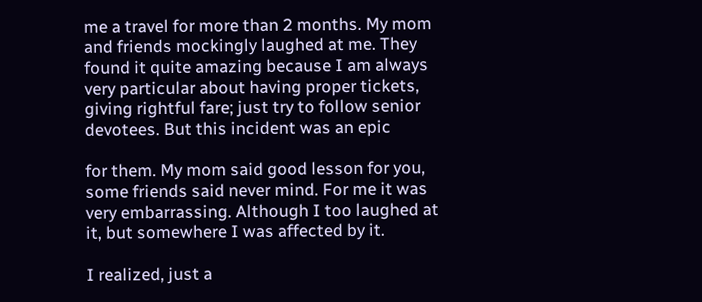me a travel for more than 2 months. My mom and friends mockingly laughed at me. They found it quite amazing because I am always very particular about having proper tickets, giving rightful fare; just try to follow senior devotees. But this incident was an epic

for them. My mom said good lesson for you, some friends said never mind. For me it was very embarrassing. Although I too laughed at it, but somewhere I was affected by it.

I realized, just a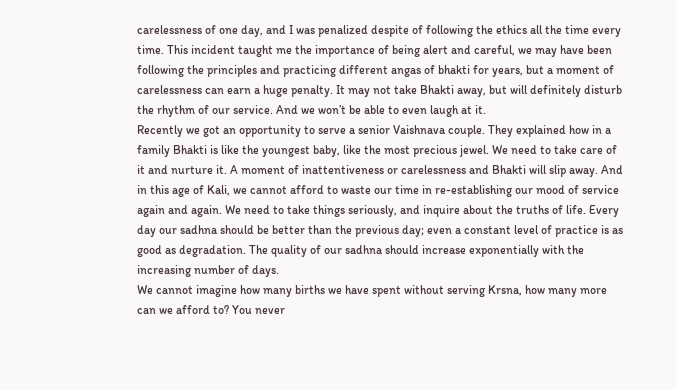carelessness of one day, and I was penalized despite of following the ethics all the time every time. This incident taught me the importance of being alert and careful, we may have been following the principles and practicing different angas of bhakti for years, but a moment of carelessness can earn a huge penalty. It may not take Bhakti away, but will definitely disturb the rhythm of our service. And we won’t be able to even laugh at it.
Recently we got an opportunity to serve a senior Vaishnava couple. They explained how in a family Bhakti is like the youngest baby, like the most precious jewel. We need to take care of it and nurture it. A moment of inattentiveness or carelessness and Bhakti will slip away. And in this age of Kali, we cannot afford to waste our time in re-establishing our mood of service again and again. We need to take things seriously, and inquire about the truths of life. Every day our sadhna should be better than the previous day; even a constant level of practice is as good as degradation. The quality of our sadhna should increase exponentially with the increasing number of days.
We cannot imagine how many births we have spent without serving Krsna, how many more can we afford to? You never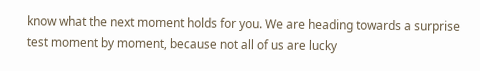know what the next moment holds for you. We are heading towards a surprise test moment by moment, because not all of us are lucky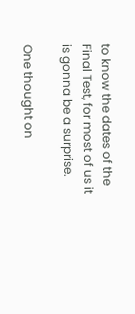to know the dates of the Final Test, for most of us it is gonna be a surprise.

One thought on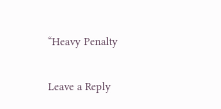“Heavy Penalty

Leave a Reply